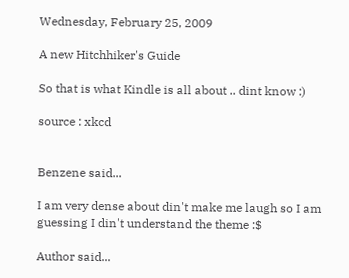Wednesday, February 25, 2009

A new Hitchhiker's Guide

So that is what Kindle is all about .. dint know :)

source : xkcd


Benzene said...

I am very dense about din't make me laugh so I am guessing I din't understand the theme :$

Author said...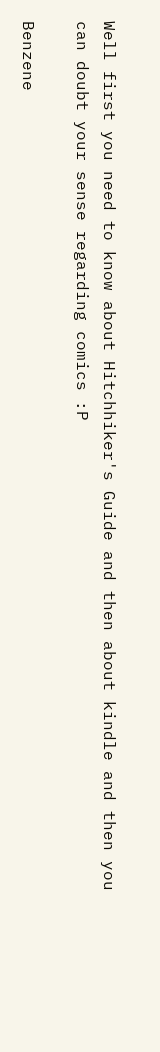Well first you need to know about Hitchhiker's Guide and then about kindle and then you can doubt your sense regarding comics :P

Benzene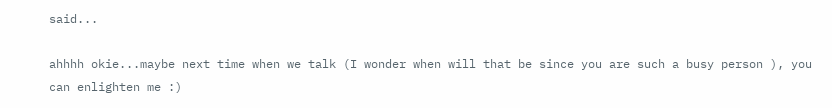said...

ahhhh okie...maybe next time when we talk (I wonder when will that be since you are such a busy person ), you can enlighten me :)